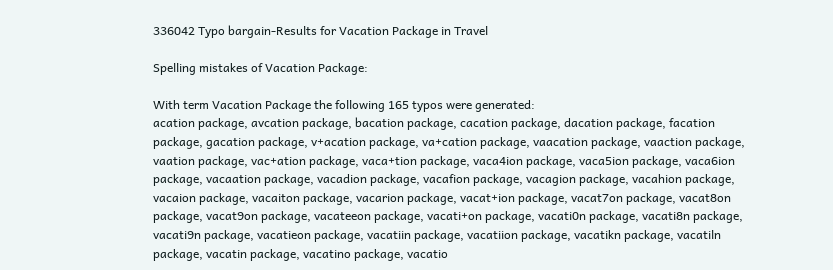336042 Typo bargain-Results for Vacation Package in Travel

Spelling mistakes of Vacation Package:

With term Vacation Package the following 165 typos were generated:
acation package, avcation package, bacation package, cacation package, dacation package, facation package, gacation package, v+acation package, va+cation package, vaacation package, vaaction package, vaation package, vac+ation package, vaca+tion package, vaca4ion package, vaca5ion package, vaca6ion package, vacaation package, vacadion package, vacafion package, vacagion package, vacahion package, vacaion package, vacaiton package, vacarion package, vacat+ion package, vacat7on package, vacat8on package, vacat9on package, vacateeon package, vacati+on package, vacati0n package, vacati8n package, vacati9n package, vacatieon package, vacatiin package, vacatiion package, vacatikn package, vacatiln package, vacatin package, vacatino package, vacatio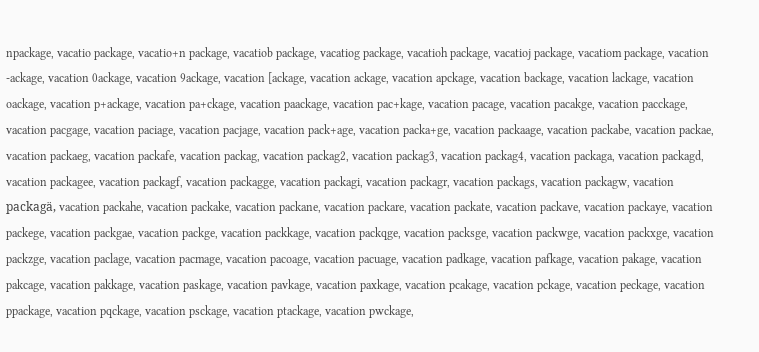npackage, vacatio package, vacatio+n package, vacatiob package, vacatiog package, vacatioh package, vacatioj package, vacatiom package, vacation -ackage, vacation 0ackage, vacation 9ackage, vacation [ackage, vacation ackage, vacation apckage, vacation backage, vacation lackage, vacation oackage, vacation p+ackage, vacation pa+ckage, vacation paackage, vacation pac+kage, vacation pacage, vacation pacakge, vacation pacckage, vacation pacgage, vacation paciage, vacation pacjage, vacation pack+age, vacation packa+ge, vacation packaage, vacation packabe, vacation packae, vacation packaeg, vacation packafe, vacation packag, vacation packag2, vacation packag3, vacation packag4, vacation packaga, vacation packagd, vacation packagee, vacation packagf, vacation packagge, vacation packagi, vacation packagr, vacation packags, vacation packagw, vacation packagä, vacation packahe, vacation packake, vacation packane, vacation packare, vacation packate, vacation packave, vacation packaye, vacation packege, vacation packgae, vacation packge, vacation packkage, vacation packqge, vacation packsge, vacation packwge, vacation packxge, vacation packzge, vacation paclage, vacation pacmage, vacation pacoage, vacation pacuage, vacation padkage, vacation pafkage, vacation pakage, vacation pakcage, vacation pakkage, vacation paskage, vacation pavkage, vacation paxkage, vacation pcakage, vacation pckage, vacation peckage, vacation ppackage, vacation pqckage, vacation psckage, vacation ptackage, vacation pwckage,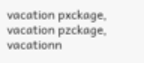vacation pxckage, vacation pzckage, vacationn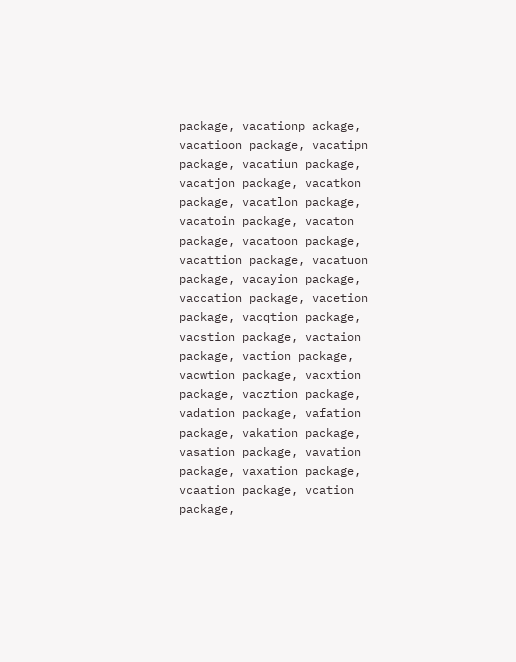package, vacationp ackage, vacatioon package, vacatipn package, vacatiun package, vacatjon package, vacatkon package, vacatlon package, vacatoin package, vacaton package, vacatoon package, vacattion package, vacatuon package, vacayion package, vaccation package, vacetion package, vacqtion package, vacstion package, vactaion package, vaction package, vacwtion package, vacxtion package, vacztion package, vadation package, vafation package, vakation package, vasation package, vavation package, vaxation package, vcaation package, vcation package,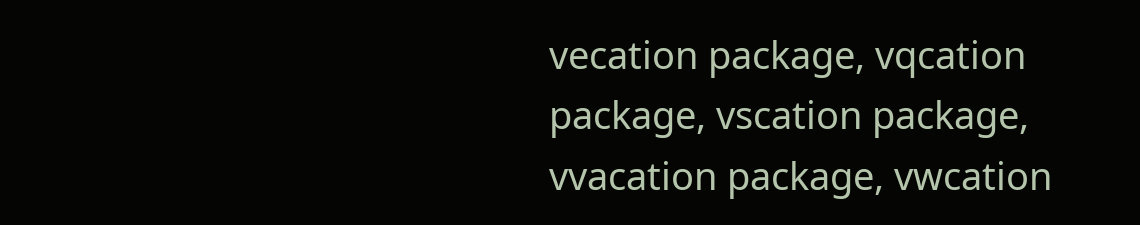vecation package, vqcation package, vscation package, vvacation package, vwcation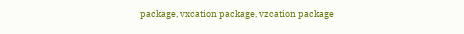package, vxcation package, vzcation package